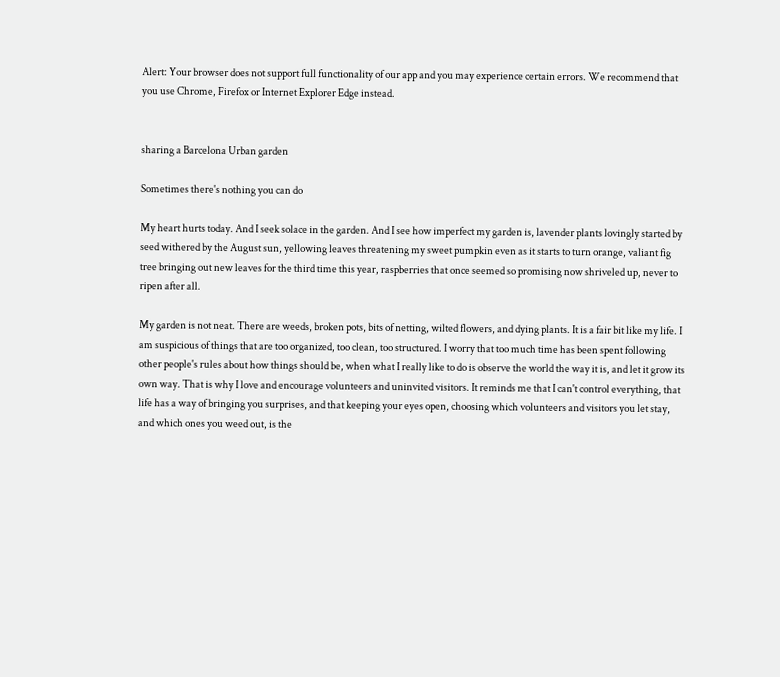Alert: Your browser does not support full functionality of our app and you may experience certain errors. We recommend that you use Chrome, Firefox or Internet Explorer Edge instead.


sharing a Barcelona Urban garden

Sometimes there's nothing you can do

My heart hurts today. And I seek solace in the garden. And I see how imperfect my garden is, lavender plants lovingly started by seed withered by the August sun, yellowing leaves threatening my sweet pumpkin even as it starts to turn orange, valiant fig tree bringing out new leaves for the third time this year, raspberries that once seemed so promising now shriveled up, never to ripen after all.

My garden is not neat. There are weeds, broken pots, bits of netting, wilted flowers, and dying plants. It is a fair bit like my life. I am suspicious of things that are too organized, too clean, too structured. I worry that too much time has been spent following other people's rules about how things should be, when what I really like to do is observe the world the way it is, and let it grow its own way. That is why I love and encourage volunteers and uninvited visitors. It reminds me that I can't control everything, that life has a way of bringing you surprises, and that keeping your eyes open, choosing which volunteers and visitors you let stay, and which ones you weed out, is the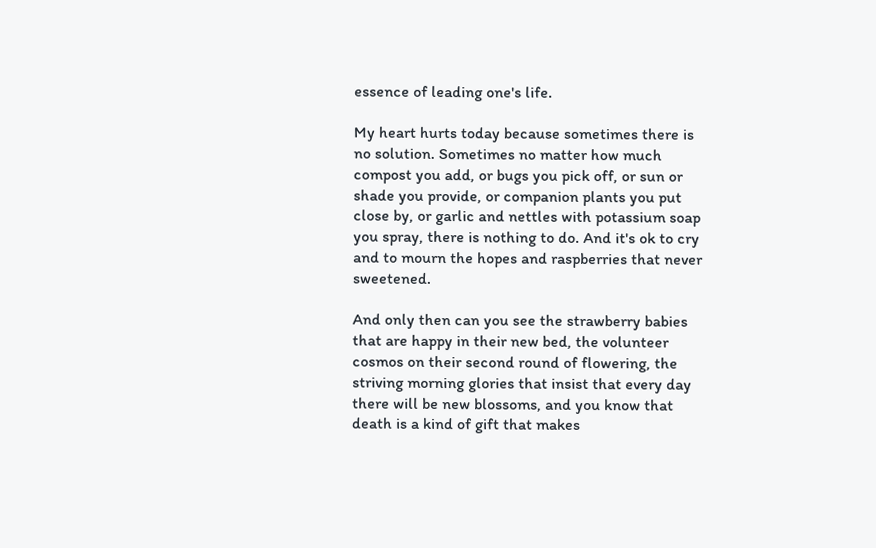essence of leading one's life.

My heart hurts today because sometimes there is no solution. Sometimes no matter how much compost you add, or bugs you pick off, or sun or shade you provide, or companion plants you put close by, or garlic and nettles with potassium soap you spray, there is nothing to do. And it's ok to cry and to mourn the hopes and raspberries that never sweetened.

And only then can you see the strawberry babies that are happy in their new bed, the volunteer cosmos on their second round of flowering, the striving morning glories that insist that every day there will be new blossoms, and you know that death is a kind of gift that makes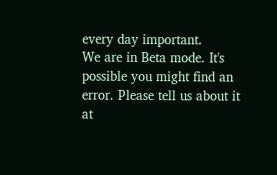every day important.
We are in Beta mode. It's possible you might find an error. Please tell us about it at